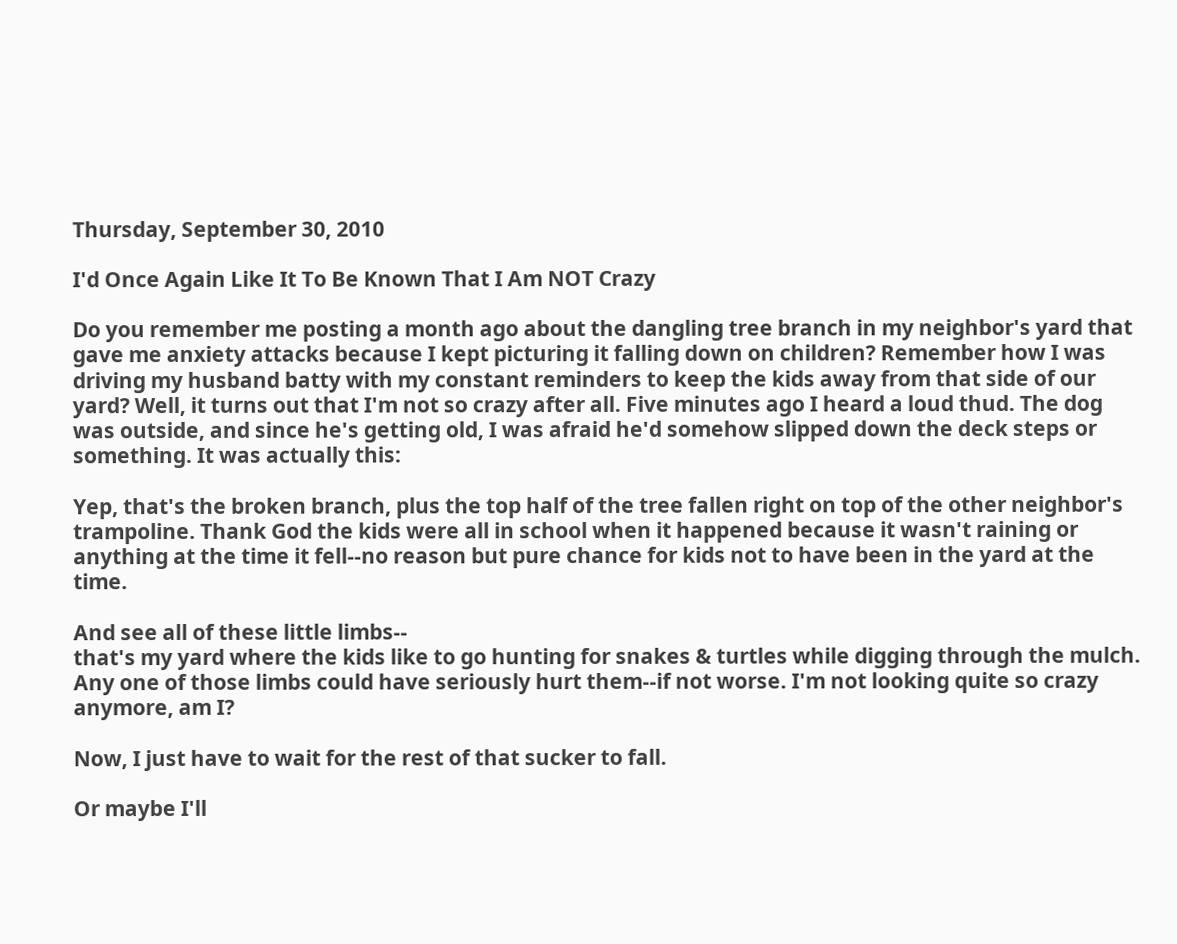Thursday, September 30, 2010

I'd Once Again Like It To Be Known That I Am NOT Crazy

Do you remember me posting a month ago about the dangling tree branch in my neighbor's yard that gave me anxiety attacks because I kept picturing it falling down on children? Remember how I was driving my husband batty with my constant reminders to keep the kids away from that side of our yard? Well, it turns out that I'm not so crazy after all. Five minutes ago I heard a loud thud. The dog was outside, and since he's getting old, I was afraid he'd somehow slipped down the deck steps or something. It was actually this:

Yep, that's the broken branch, plus the top half of the tree fallen right on top of the other neighbor's trampoline. Thank God the kids were all in school when it happened because it wasn't raining or anything at the time it fell--no reason but pure chance for kids not to have been in the yard at the time.

And see all of these little limbs--
that's my yard where the kids like to go hunting for snakes & turtles while digging through the mulch. Any one of those limbs could have seriously hurt them--if not worse. I'm not looking quite so crazy anymore, am I?

Now, I just have to wait for the rest of that sucker to fall.

Or maybe I'll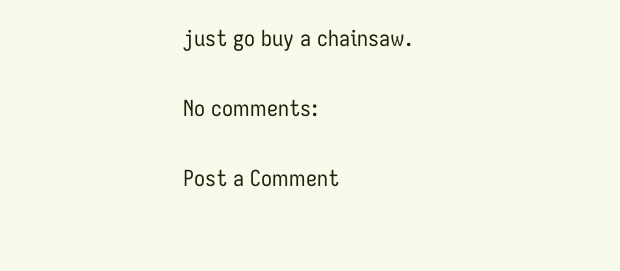just go buy a chainsaw.

No comments:

Post a Comment